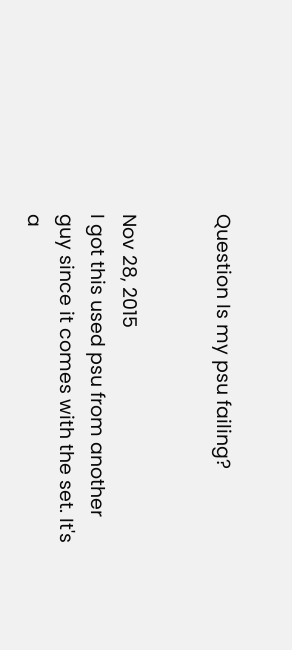Question Is my psu failing?


Nov 28, 2015
I got this used psu from another guy since it comes with the set. It's a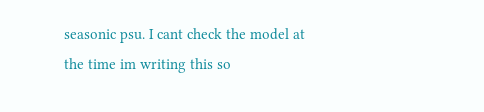seasonic psu. I cant check the model at the time im writing this so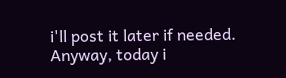i'll post it later if needed. Anyway, today i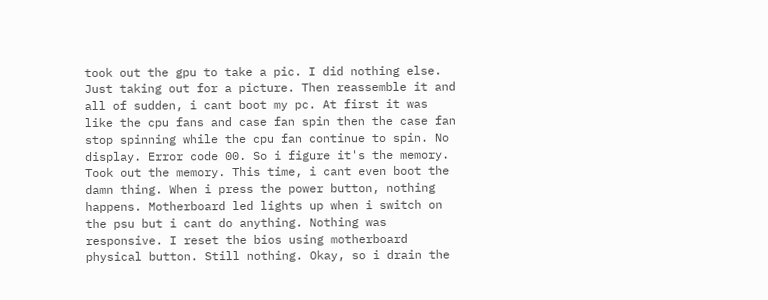took out the gpu to take a pic. I did nothing else. Just taking out for a picture. Then reassemble it and all of sudden, i cant boot my pc. At first it was like the cpu fans and case fan spin then the case fan stop spinning while the cpu fan continue to spin. No display. Error code 00. So i figure it's the memory. Took out the memory. This time, i cant even boot the damn thing. When i press the power button, nothing happens. Motherboard led lights up when i switch on the psu but i cant do anything. Nothing was responsive. I reset the bios using motherboard physical button. Still nothing. Okay, so i drain the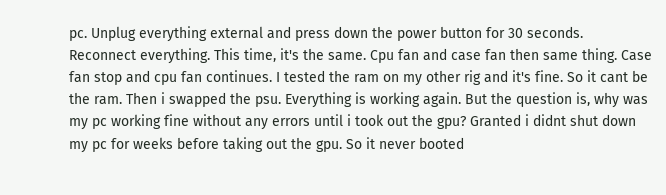pc. Unplug everything external and press down the power button for 30 seconds. Reconnect everything. This time, it's the same. Cpu fan and case fan then same thing. Case fan stop and cpu fan continues. I tested the ram on my other rig and it's fine. So it cant be the ram. Then i swapped the psu. Everything is working again. But the question is, why was my pc working fine without any errors until i took out the gpu? Granted i didnt shut down my pc for weeks before taking out the gpu. So it never booted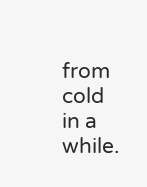from cold in a while.